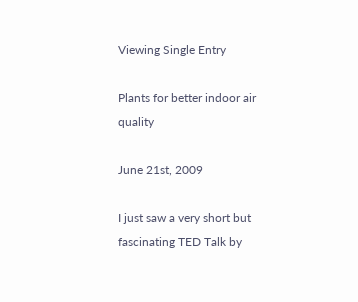Viewing Single Entry

Plants for better indoor air quality

June 21st, 2009

I just saw a very short but fascinating TED Talk by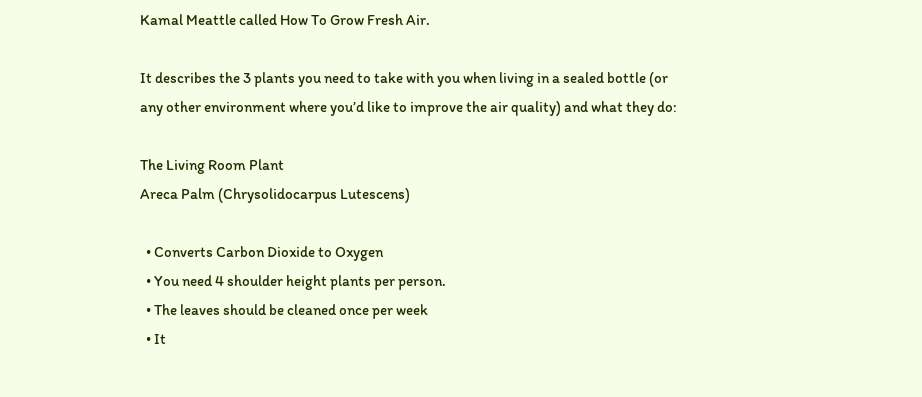Kamal Meattle called How To Grow Fresh Air.

It describes the 3 plants you need to take with you when living in a sealed bottle (or any other environment where you’d like to improve the air quality) and what they do:

The Living Room Plant
Areca Palm (Chrysolidocarpus Lutescens)

  • Converts Carbon Dioxide to Oxygen
  • You need 4 shoulder height plants per person.
  • The leaves should be cleaned once per week
  • It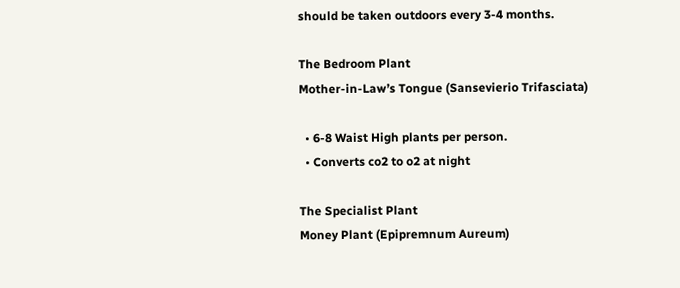should be taken outdoors every 3-4 months.

The Bedroom Plant
Mother-in-Law’s Tongue (Sansevierio Trifasciata)

  • 6-8 Waist High plants per person.
  • Converts co2 to o2 at night

The Specialist Plant
Money Plant (Epipremnum Aureum)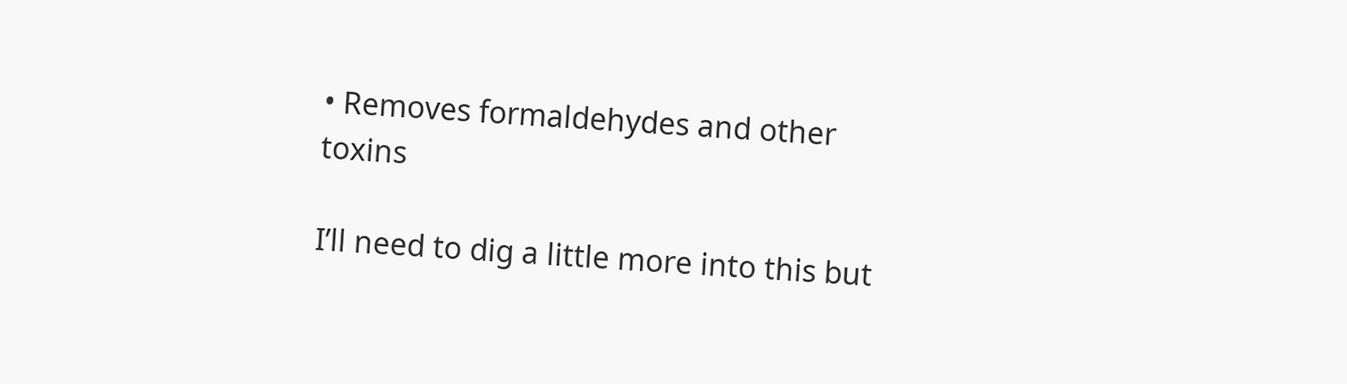• Removes formaldehydes and other toxins

I’ll need to dig a little more into this but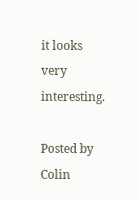it looks very interesting.

Posted by Colin